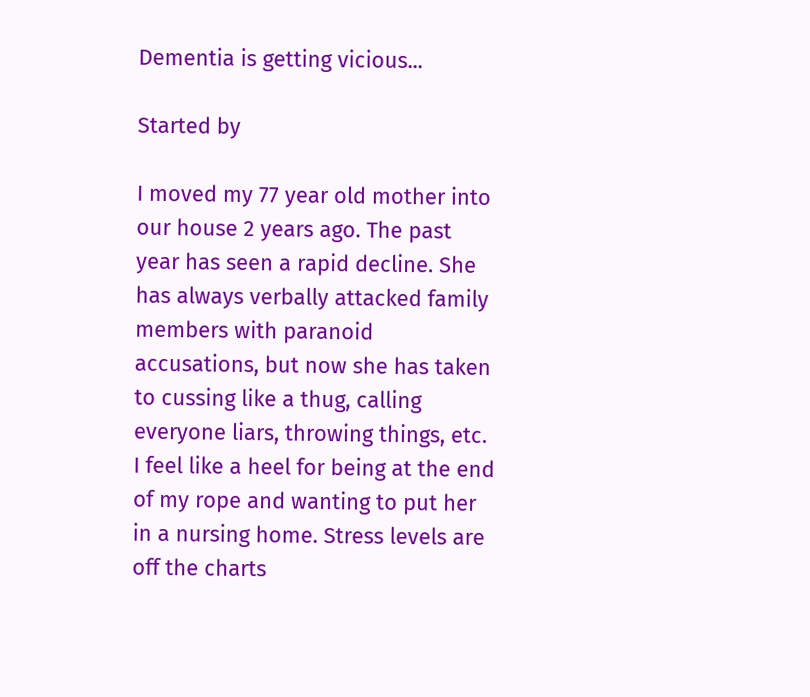Dementia is getting vicious...

Started by

I moved my 77 year old mother into our house 2 years ago. The past year has seen a rapid decline. She has always verbally attacked family members with paranoid accusations, but now she has taken to cussing like a thug, calling everyone liars, throwing things, etc. I feel like a heel for being at the end of my rope and wanting to put her in a nursing home. Stress levels are off the charts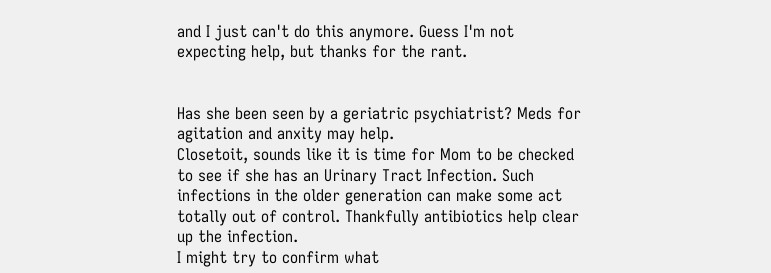and I just can't do this anymore. Guess I'm not expecting help, but thanks for the rant.


Has she been seen by a geriatric psychiatrist? Meds for agitation and anxity may help.
Closetoit, sounds like it is time for Mom to be checked to see if she has an Urinary Tract Infection. Such infections in the older generation can make some act totally out of control. Thankfully antibiotics help clear up the infection.
I might try to confirm what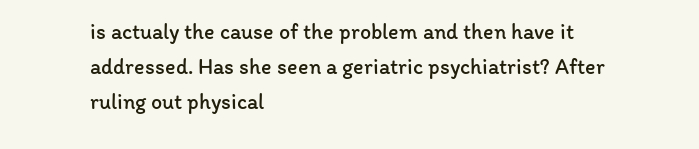is actualy the cause of the problem and then have it addressed. Has she seen a geriatric psychiatrist? After ruling out physical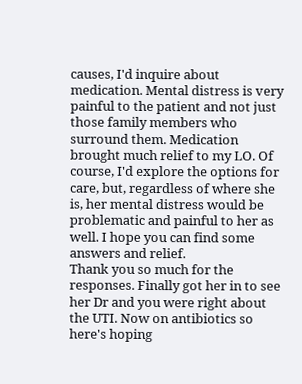causes, I'd inquire about medication. Mental distress is very painful to the patient and not just those family members who surround them. Medication brought much relief to my LO. Of course, I'd explore the options for care, but, regardless of where she is, her mental distress would be problematic and painful to her as well. I hope you can find some answers and relief.
Thank you so much for the responses. Finally got her in to see her Dr and you were right about the UTI. Now on antibiotics so here's hoping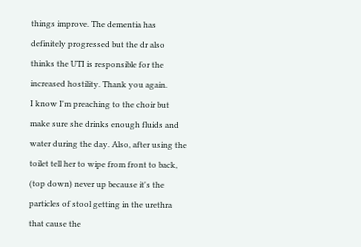things improve. The dementia has definitely progressed but the dr also thinks the UTI is responsible for the increased hostility. Thank you again.
I know I'm preaching to the choir but make sure she drinks enough fluids and water during the day. Also, after using the toilet tell her to wipe from front to back, (top down) never up because it's the particles of stool getting in the urethra that cause the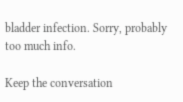bladder infection. Sorry, probably too much info.

Keep the conversation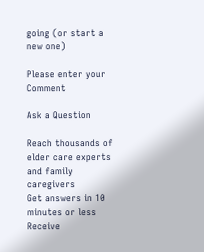going (or start a new one)

Please enter your Comment

Ask a Question

Reach thousands of elder care experts and family caregivers
Get answers in 10 minutes or less
Receive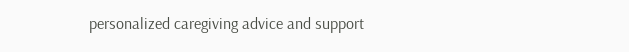personalized caregiving advice and support